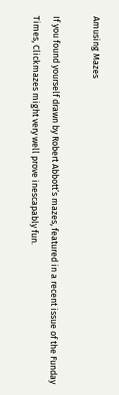Amusing Mazes

If you found yourself drawn by Robert Abbott’s mazes, featured in a recent issue of the Funday Times, Clickmazes might very well prove inescapably fun.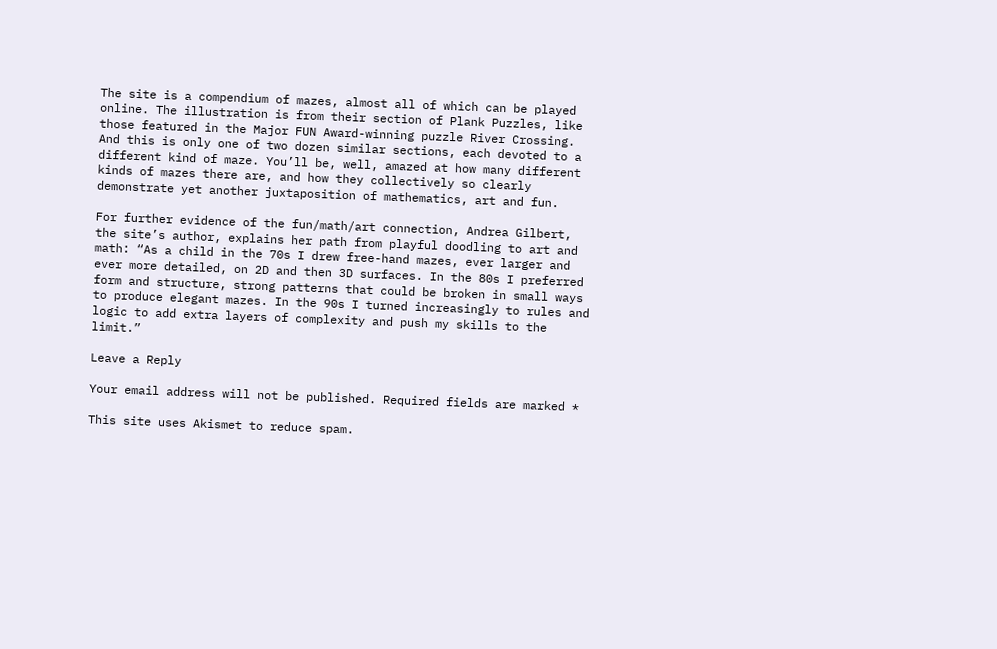The site is a compendium of mazes, almost all of which can be played online. The illustration is from their section of Plank Puzzles, like those featured in the Major FUN Award-winning puzzle River Crossing. And this is only one of two dozen similar sections, each devoted to a different kind of maze. You’ll be, well, amazed at how many different kinds of mazes there are, and how they collectively so clearly demonstrate yet another juxtaposition of mathematics, art and fun.

For further evidence of the fun/math/art connection, Andrea Gilbert, the site’s author, explains her path from playful doodling to art and math: “As a child in the 70s I drew free-hand mazes, ever larger and ever more detailed, on 2D and then 3D surfaces. In the 80s I preferred form and structure, strong patterns that could be broken in small ways to produce elegant mazes. In the 90s I turned increasingly to rules and logic to add extra layers of complexity and push my skills to the limit.”

Leave a Reply

Your email address will not be published. Required fields are marked *

This site uses Akismet to reduce spam.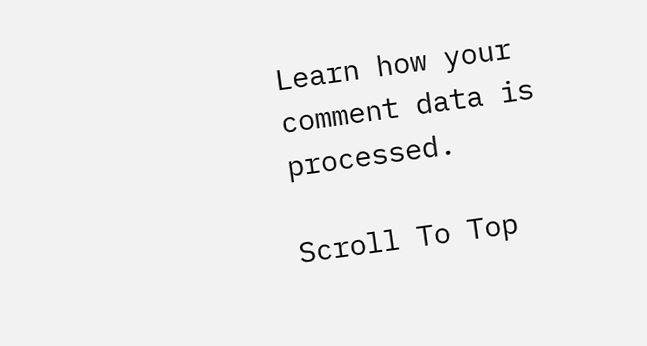Learn how your comment data is processed.

Scroll To Top